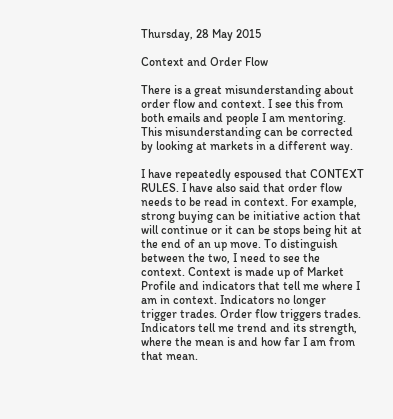Thursday, 28 May 2015

Context and Order Flow

There is a great misunderstanding about order flow and context. I see this from both emails and people I am mentoring. This misunderstanding can be corrected by looking at markets in a different way.

I have repeatedly espoused that CONTEXT RULES. I have also said that order flow needs to be read in context. For example, strong buying can be initiative action that will continue or it can be stops being hit at the end of an up move. To distinguish between the two, I need to see the context. Context is made up of Market Profile and indicators that tell me where I am in context. Indicators no longer trigger trades. Order flow triggers trades. Indicators tell me trend and its strength, where the mean is and how far I am from that mean.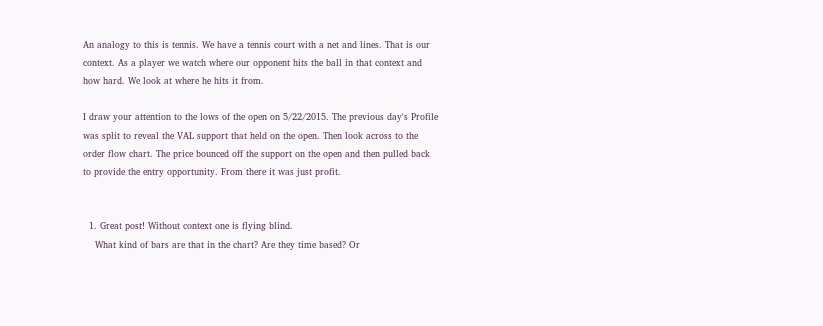An analogy to this is tennis. We have a tennis court with a net and lines. That is our context. As a player we watch where our opponent hits the ball in that context and how hard. We look at where he hits it from.

I draw your attention to the lows of the open on 5/22/2015. The previous day's Profile was split to reveal the VAL support that held on the open. Then look across to the order flow chart. The price bounced off the support on the open and then pulled back to provide the entry opportunity. From there it was just profit.


  1. Great post! Without context one is flying blind.
    What kind of bars are that in the chart? Are they time based? Or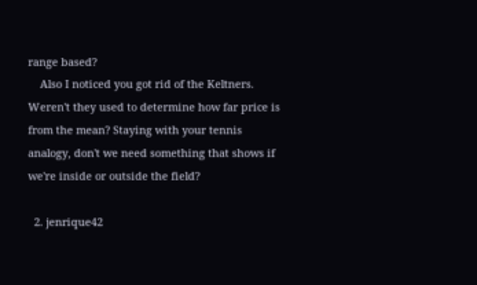range based?
    Also I noticed you got rid of the Keltners. Weren't they used to determine how far price is from the mean? Staying with your tennis analogy, don't we need something that shows if we're inside or outside the field?

  2. jenrique42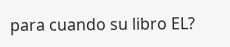para cuando su libro EL?